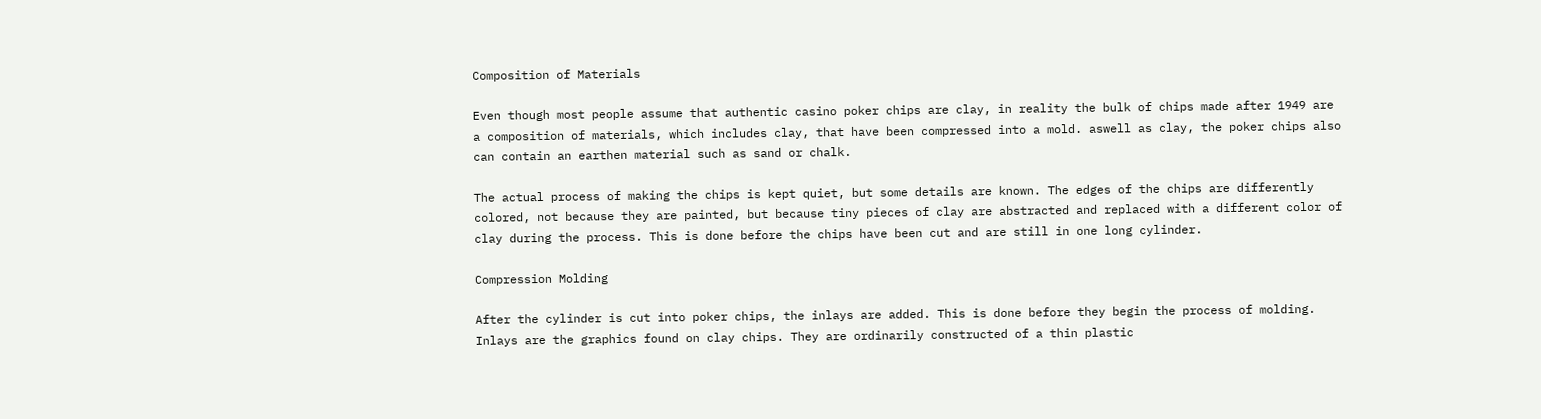Composition of Materials

Even though most people assume that authentic casino poker chips are clay, in reality the bulk of chips made after 1949 are a composition of materials, which includes clay, that have been compressed into a mold. aswell as clay, the poker chips also can contain an earthen material such as sand or chalk.

The actual process of making the chips is kept quiet, but some details are known. The edges of the chips are differently colored, not because they are painted, but because tiny pieces of clay are abstracted and replaced with a different color of clay during the process. This is done before the chips have been cut and are still in one long cylinder.

Compression Molding

After the cylinder is cut into poker chips, the inlays are added. This is done before they begin the process of molding. Inlays are the graphics found on clay chips. They are ordinarily constructed of a thin plastic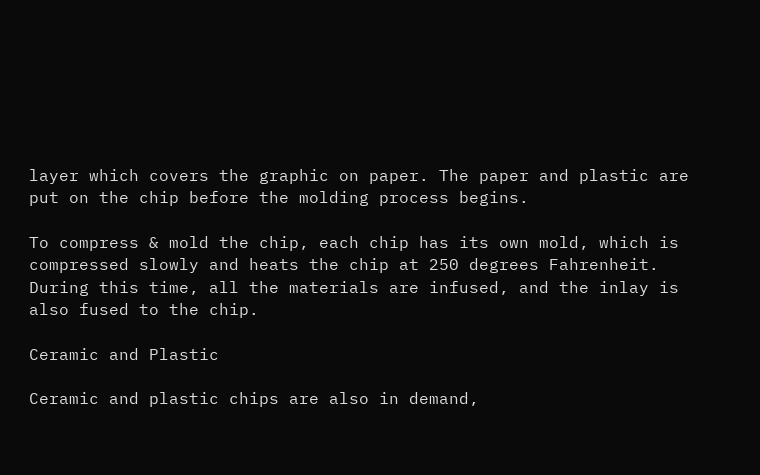layer which covers the graphic on paper. The paper and plastic are put on the chip before the molding process begins.

To compress & mold the chip, each chip has its own mold, which is compressed slowly and heats the chip at 250 degrees Fahrenheit. During this time, all the materials are infused, and the inlay is also fused to the chip.

Ceramic and Plastic

Ceramic and plastic chips are also in demand,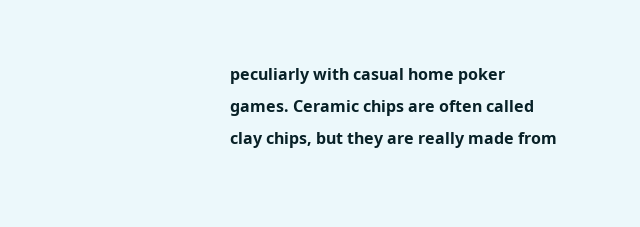peculiarly with casual home poker games. Ceramic chips are often called clay chips, but they are really made from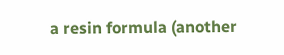a resin formula (another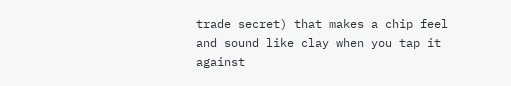trade secret) that makes a chip feel and sound like clay when you tap it against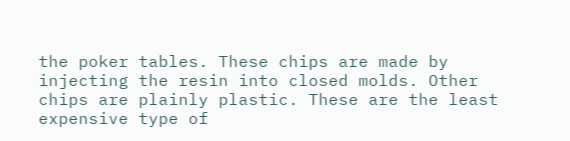the poker tables. These chips are made by injecting the resin into closed molds. Other chips are plainly plastic. These are the least expensive type of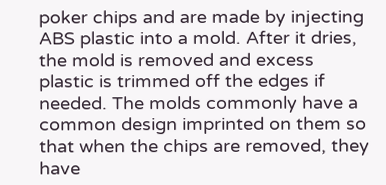poker chips and are made by injecting ABS plastic into a mold. After it dries, the mold is removed and excess plastic is trimmed off the edges if needed. The molds commonly have a common design imprinted on them so that when the chips are removed, they have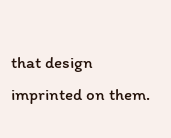that design imprinted on them.